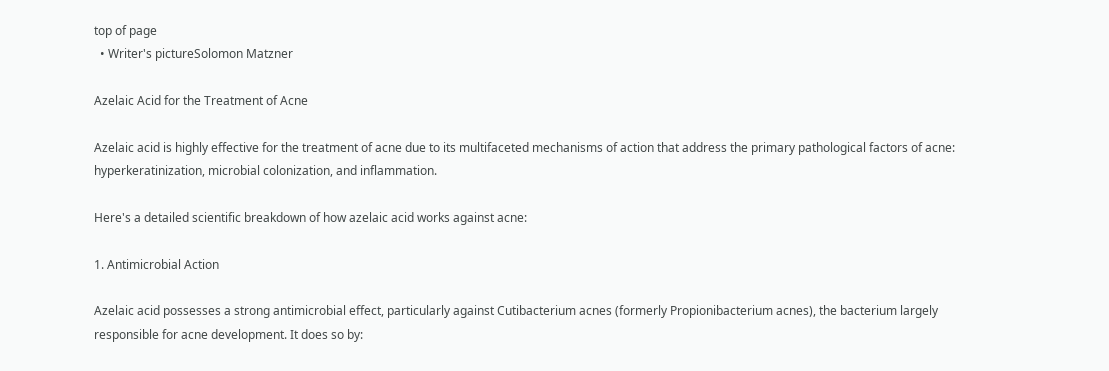top of page
  • Writer's pictureSolomon Matzner

Azelaic Acid for the Treatment of Acne

Azelaic acid is highly effective for the treatment of acne due to its multifaceted mechanisms of action that address the primary pathological factors of acne: hyperkeratinization, microbial colonization, and inflammation.

Here's a detailed scientific breakdown of how azelaic acid works against acne:

1. Antimicrobial Action

Azelaic acid possesses a strong antimicrobial effect, particularly against Cutibacterium acnes (formerly Propionibacterium acnes), the bacterium largely responsible for acne development. It does so by: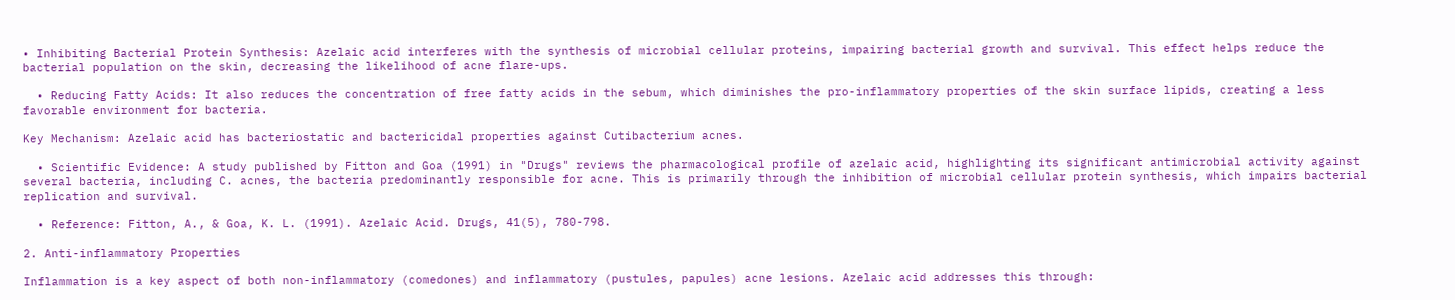• Inhibiting Bacterial Protein Synthesis: Azelaic acid interferes with the synthesis of microbial cellular proteins, impairing bacterial growth and survival. This effect helps reduce the bacterial population on the skin, decreasing the likelihood of acne flare-ups.

  • Reducing Fatty Acids: It also reduces the concentration of free fatty acids in the sebum, which diminishes the pro-inflammatory properties of the skin surface lipids, creating a less favorable environment for bacteria.

Key Mechanism: Azelaic acid has bacteriostatic and bactericidal properties against Cutibacterium acnes.

  • Scientific Evidence: A study published by Fitton and Goa (1991) in "Drugs" reviews the pharmacological profile of azelaic acid, highlighting its significant antimicrobial activity against several bacteria, including C. acnes, the bacteria predominantly responsible for acne. This is primarily through the inhibition of microbial cellular protein synthesis, which impairs bacterial replication and survival.

  • Reference: Fitton, A., & Goa, K. L. (1991). Azelaic Acid. Drugs, 41(5), 780-798.

2. Anti-inflammatory Properties

Inflammation is a key aspect of both non-inflammatory (comedones) and inflammatory (pustules, papules) acne lesions. Azelaic acid addresses this through: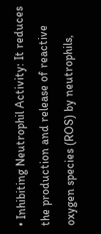• Inhibiting Neutrophil Activity: It reduces the production and release of reactive oxygen species (ROS) by neutrophils,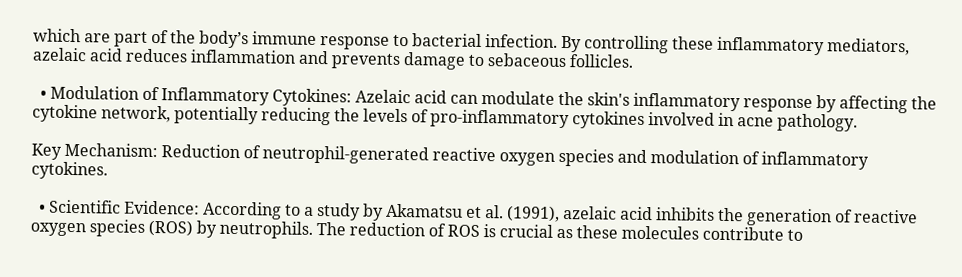which are part of the body’s immune response to bacterial infection. By controlling these inflammatory mediators, azelaic acid reduces inflammation and prevents damage to sebaceous follicles.

  • Modulation of Inflammatory Cytokines: Azelaic acid can modulate the skin's inflammatory response by affecting the cytokine network, potentially reducing the levels of pro-inflammatory cytokines involved in acne pathology.

Key Mechanism: Reduction of neutrophil-generated reactive oxygen species and modulation of inflammatory cytokines.

  • Scientific Evidence: According to a study by Akamatsu et al. (1991), azelaic acid inhibits the generation of reactive oxygen species (ROS) by neutrophils. The reduction of ROS is crucial as these molecules contribute to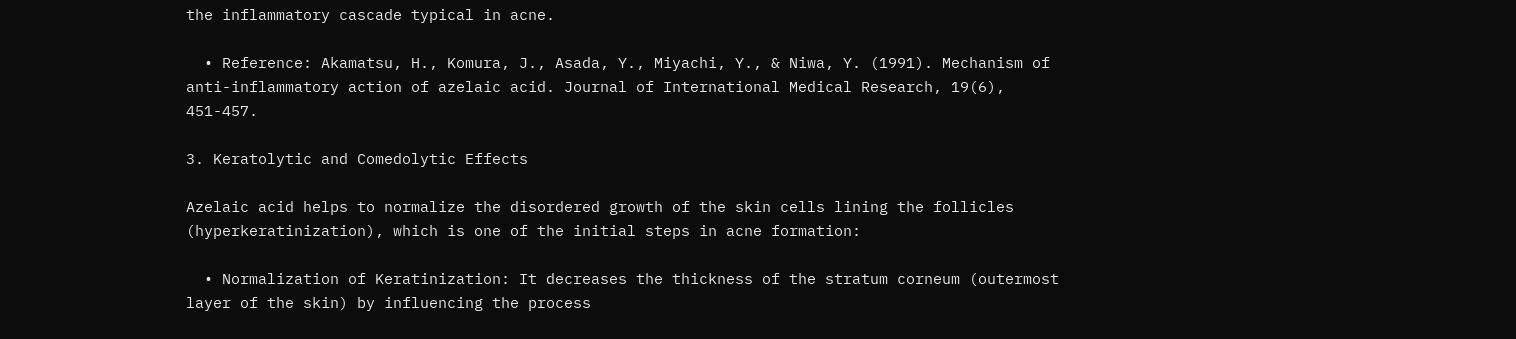the inflammatory cascade typical in acne.

  • Reference: Akamatsu, H., Komura, J., Asada, Y., Miyachi, Y., & Niwa, Y. (1991). Mechanism of anti-inflammatory action of azelaic acid. Journal of International Medical Research, 19(6), 451-457.

3. Keratolytic and Comedolytic Effects

Azelaic acid helps to normalize the disordered growth of the skin cells lining the follicles (hyperkeratinization), which is one of the initial steps in acne formation:

  • Normalization of Keratinization: It decreases the thickness of the stratum corneum (outermost layer of the skin) by influencing the process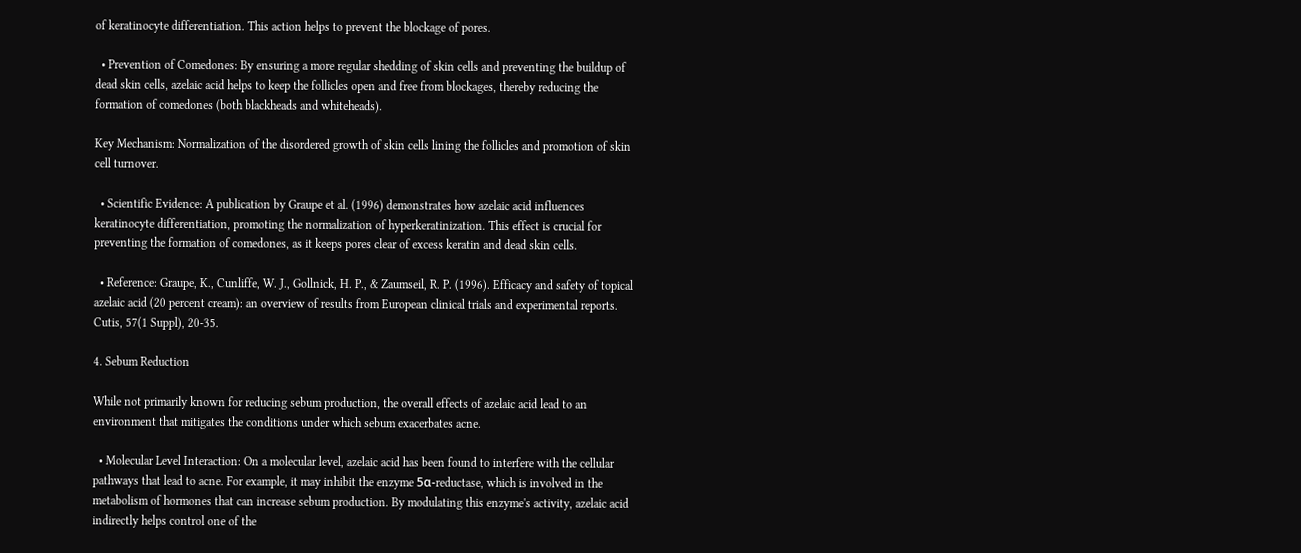of keratinocyte differentiation. This action helps to prevent the blockage of pores.

  • Prevention of Comedones: By ensuring a more regular shedding of skin cells and preventing the buildup of dead skin cells, azelaic acid helps to keep the follicles open and free from blockages, thereby reducing the formation of comedones (both blackheads and whiteheads).

Key Mechanism: Normalization of the disordered growth of skin cells lining the follicles and promotion of skin cell turnover.

  • Scientific Evidence: A publication by Graupe et al. (1996) demonstrates how azelaic acid influences keratinocyte differentiation, promoting the normalization of hyperkeratinization. This effect is crucial for preventing the formation of comedones, as it keeps pores clear of excess keratin and dead skin cells.

  • Reference: Graupe, K., Cunliffe, W. J., Gollnick, H. P., & Zaumseil, R. P. (1996). Efficacy and safety of topical azelaic acid (20 percent cream): an overview of results from European clinical trials and experimental reports. Cutis, 57(1 Suppl), 20-35.

4. Sebum Reduction

While not primarily known for reducing sebum production, the overall effects of azelaic acid lead to an environment that mitigates the conditions under which sebum exacerbates acne.

  • Molecular Level Interaction: On a molecular level, azelaic acid has been found to interfere with the cellular pathways that lead to acne. For example, it may inhibit the enzyme 5α-reductase, which is involved in the metabolism of hormones that can increase sebum production. By modulating this enzyme's activity, azelaic acid indirectly helps control one of the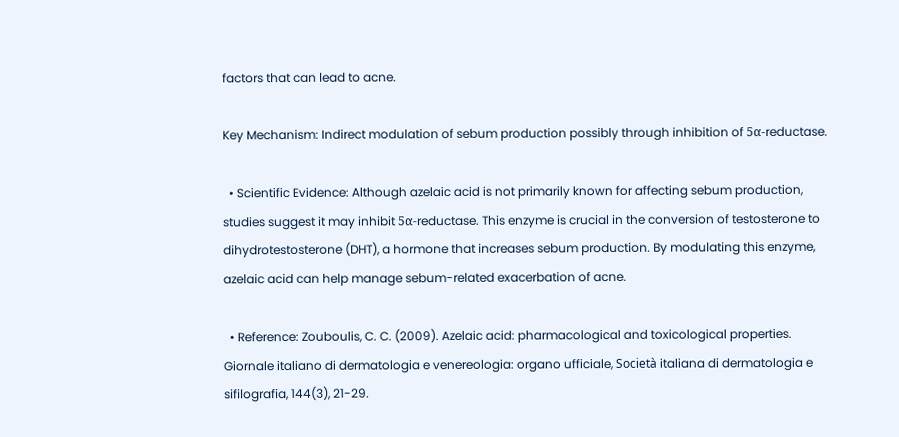factors that can lead to acne.

Key Mechanism: Indirect modulation of sebum production possibly through inhibition of 5α-reductase.

  • Scientific Evidence: Although azelaic acid is not primarily known for affecting sebum production, studies suggest it may inhibit 5α-reductase. This enzyme is crucial in the conversion of testosterone to dihydrotestosterone (DHT), a hormone that increases sebum production. By modulating this enzyme, azelaic acid can help manage sebum-related exacerbation of acne.

  • Reference: Zouboulis, C. C. (2009). Azelaic acid: pharmacological and toxicological properties. Giornale italiano di dermatologia e venereologia: organo ufficiale, Società italiana di dermatologia e sifilografia, 144(3), 21-29.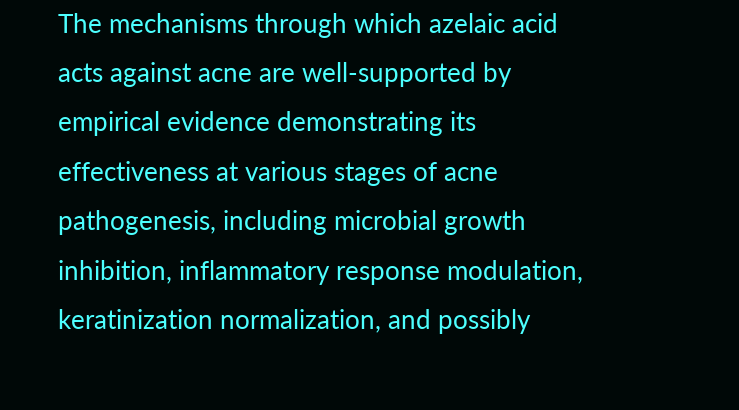The mechanisms through which azelaic acid acts against acne are well-supported by empirical evidence demonstrating its effectiveness at various stages of acne pathogenesis, including microbial growth inhibition, inflammatory response modulation, keratinization normalization, and possibly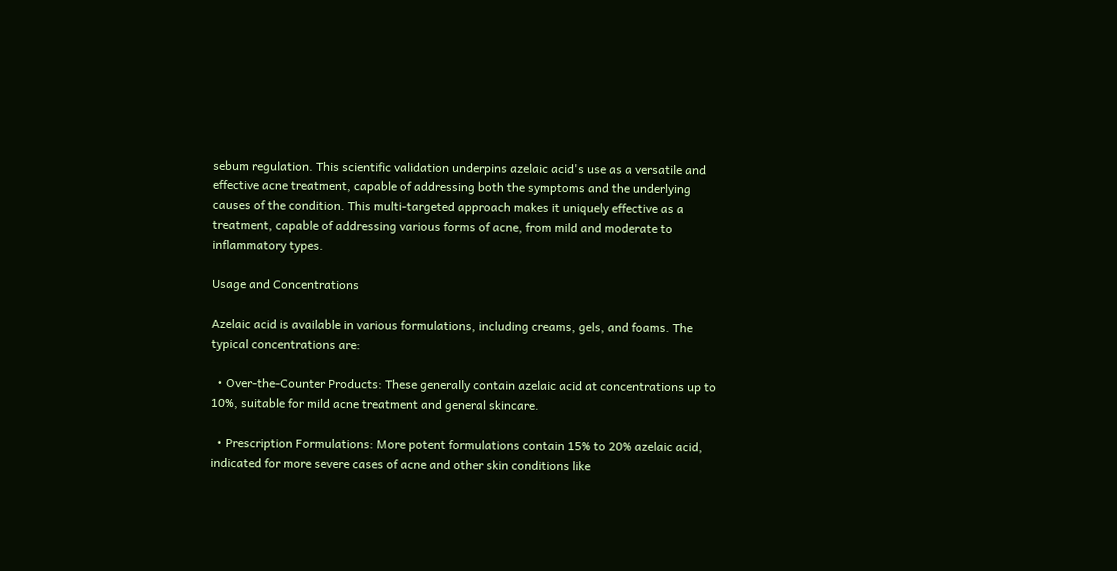sebum regulation. This scientific validation underpins azelaic acid's use as a versatile and effective acne treatment, capable of addressing both the symptoms and the underlying causes of the condition. This multi-targeted approach makes it uniquely effective as a treatment, capable of addressing various forms of acne, from mild and moderate to inflammatory types.

Usage and Concentrations

Azelaic acid is available in various formulations, including creams, gels, and foams. The typical concentrations are:

  • Over-the-Counter Products: These generally contain azelaic acid at concentrations up to 10%, suitable for mild acne treatment and general skincare.

  • Prescription Formulations: More potent formulations contain 15% to 20% azelaic acid, indicated for more severe cases of acne and other skin conditions like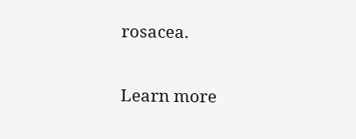rosacea.

Learn more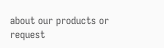about our products or request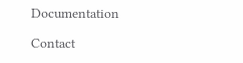Documentation

Contact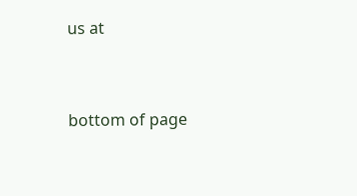us at


bottom of page